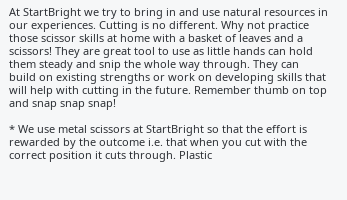At StartBright we try to bring in and use natural resources in our experiences. Cutting is no different. Why not practice those scissor skills at home with a basket of leaves and a scissors! They are great tool to use as little hands can hold them steady and snip the whole way through. They can build on existing strengths or work on developing skills that will help with cutting in the future. Remember thumb on top and snap snap snap!

* We use metal scissors at StartBright so that the effort is rewarded by the outcome i.e. that when you cut with the correct position it cuts through. Plastic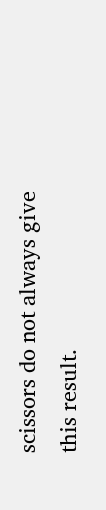scissors do not always give this result.